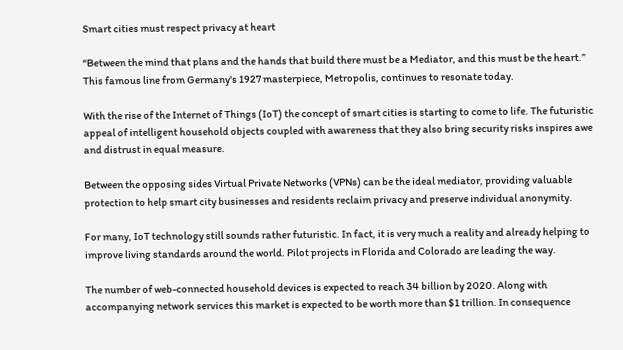Smart cities must respect privacy at heart

“Between the mind that plans and the hands that build there must be a Mediator, and this must be the heart.”  This famous line from Germany's 1927 masterpiece, Metropolis, continues to resonate today.

With the rise of the Internet of Things (IoT) the concept of smart cities is starting to come to life. The futuristic appeal of intelligent household objects coupled with awareness that they also bring security risks inspires awe and distrust in equal measure.

Between the opposing sides Virtual Private Networks (VPNs) can be the ideal mediator, providing valuable protection to help smart city businesses and residents reclaim privacy and preserve individual anonymity.

For many, IoT technology still sounds rather futuristic. In fact, it is very much a reality and already helping to improve living standards around the world. Pilot projects in Florida and Colorado are leading the way.

The number of web-connected household devices is expected to reach 34 billion by 2020. Along with accompanying network services this market is expected to be worth more than $1 trillion. In consequence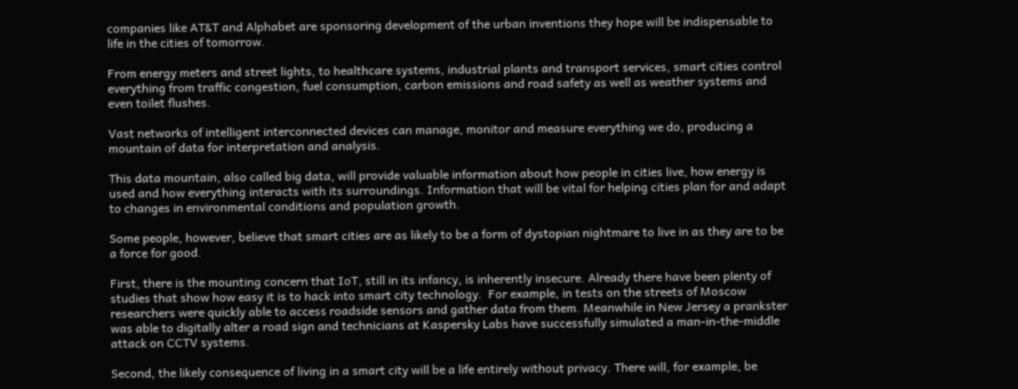companies like AT&T and Alphabet are sponsoring development of the urban inventions they hope will be indispensable to life in the cities of tomorrow.

From energy meters and street lights, to healthcare systems, industrial plants and transport services, smart cities control everything from traffic congestion, fuel consumption, carbon emissions and road safety as well as weather systems and even toilet flushes.

Vast networks of intelligent interconnected devices can manage, monitor and measure everything we do, producing a mountain of data for interpretation and analysis.

This data mountain, also called big data, will provide valuable information about how people in cities live, how energy is used and how everything interacts with its surroundings. Information that will be vital for helping cities plan for and adapt to changes in environmental conditions and population growth.

Some people, however, believe that smart cities are as likely to be a form of dystopian nightmare to live in as they are to be a force for good.

First, there is the mounting concern that IoT, still in its infancy, is inherently insecure. Already there have been plenty of studies that show how easy it is to hack into smart city technology.  For example, in tests on the streets of Moscow researchers were quickly able to access roadside sensors and gather data from them. Meanwhile in New Jersey a prankster was able to digitally alter a road sign and technicians at Kaspersky Labs have successfully simulated a man-in-the-middle attack on CCTV systems.

Second, the likely consequence of living in a smart city will be a life entirely without privacy. There will, for example, be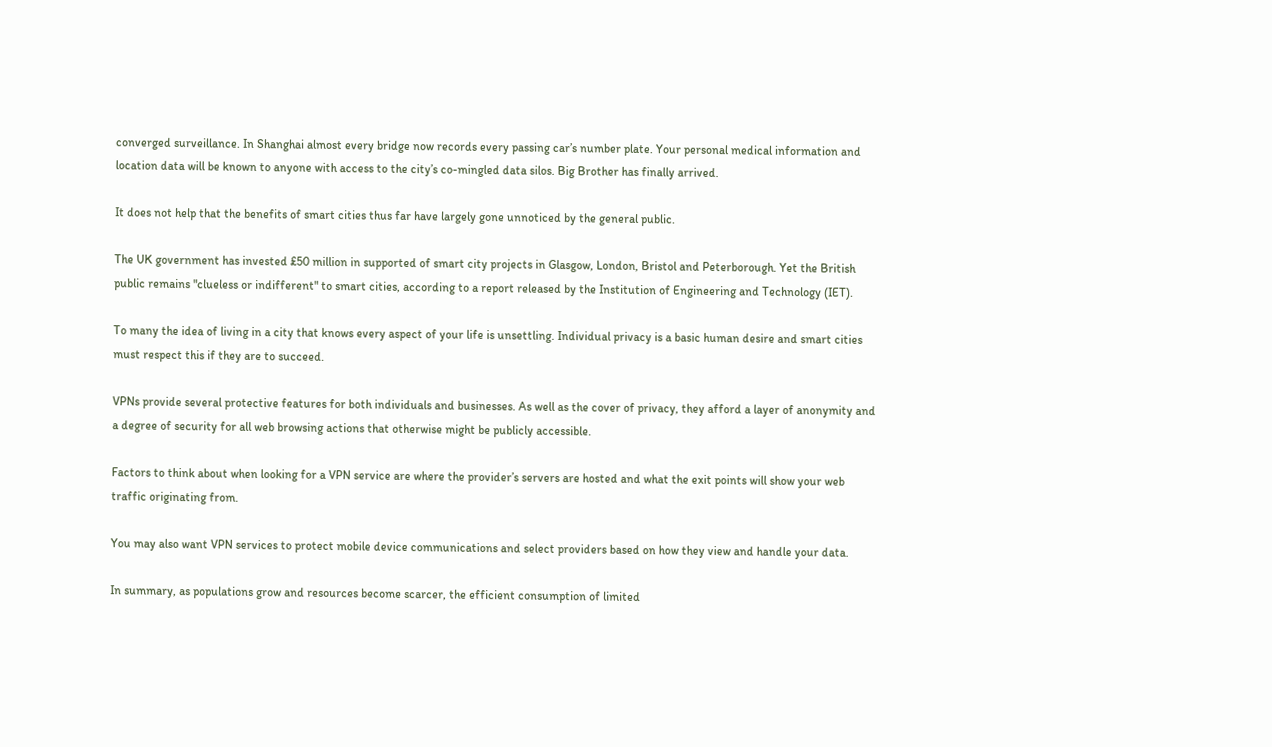converged surveillance. In Shanghai almost every bridge now records every passing car’s number plate. Your personal medical information and location data will be known to anyone with access to the city’s co-mingled data silos. Big Brother has finally arrived.

It does not help that the benefits of smart cities thus far have largely gone unnoticed by the general public.

The UK government has invested £50 million in supported of smart city projects in Glasgow, London, Bristol and Peterborough. Yet the British public remains "clueless or indifferent" to smart cities, according to a report released by the Institution of Engineering and Technology (IET).

To many the idea of living in a city that knows every aspect of your life is unsettling. Individual privacy is a basic human desire and smart cities must respect this if they are to succeed.

VPNs provide several protective features for both individuals and businesses. As well as the cover of privacy, they afford a layer of anonymity and a degree of security for all web browsing actions that otherwise might be publicly accessible.

Factors to think about when looking for a VPN service are where the provider’s servers are hosted and what the exit points will show your web traffic originating from.

You may also want VPN services to protect mobile device communications and select providers based on how they view and handle your data.

In summary, as populations grow and resources become scarcer, the efficient consumption of limited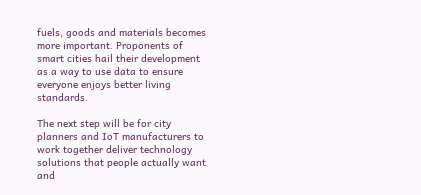fuels, goods and materials becomes more important. Proponents of smart cities hail their development as a way to use data to ensure everyone enjoys better living standards.

The next step will be for city planners and IoT manufacturers to work together deliver technology solutions that people actually want and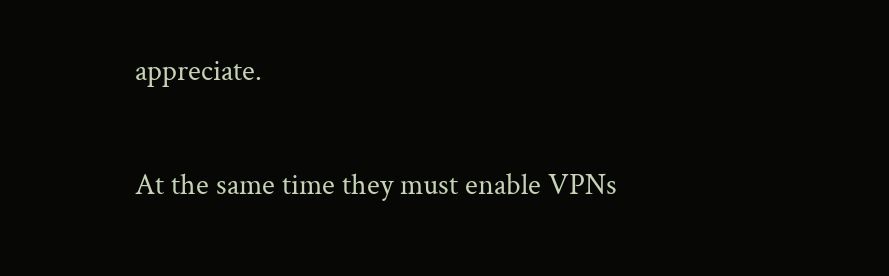appreciate.

At the same time they must enable VPNs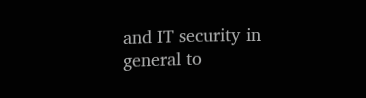and IT security in general to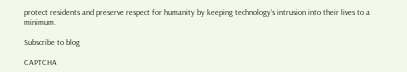protect residents and preserve respect for humanity by keeping technology’s intrusion into their lives to a minimum.

Subscribe to blog

CAPTCHA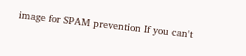image for SPAM prevention If you can't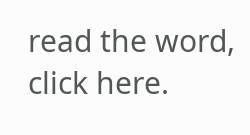read the word, click here.